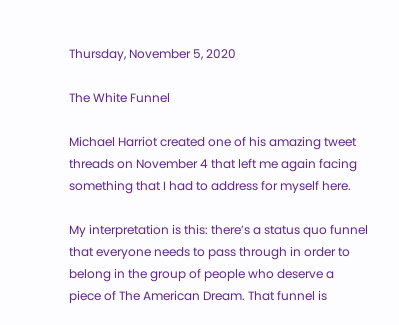Thursday, November 5, 2020

The White Funnel

Michael Harriot created one of his amazing tweet threads on November 4 that left me again facing something that I had to address for myself here.

My interpretation is this: there’s a status quo funnel that everyone needs to pass through in order to belong in the group of people who deserve a piece of The American Dream. That funnel is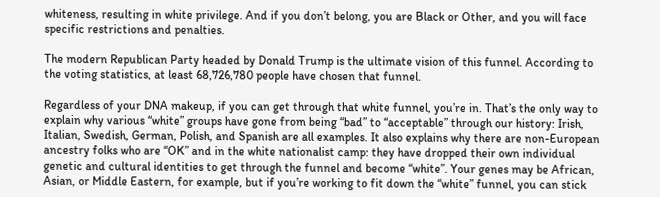whiteness, resulting in white privilege. And if you don’t belong, you are Black or Other, and you will face specific restrictions and penalties.

The modern Republican Party headed by Donald Trump is the ultimate vision of this funnel. According to the voting statistics, at least 68,726,780 people have chosen that funnel.

Regardless of your DNA makeup, if you can get through that white funnel, you’re in. That’s the only way to explain why various “white” groups have gone from being “bad” to “acceptable” through our history: Irish, Italian, Swedish, German, Polish, and Spanish are all examples. It also explains why there are non-European ancestry folks who are “OK” and in the white nationalist camp: they have dropped their own individual genetic and cultural identities to get through the funnel and become “white”. Your genes may be African, Asian, or Middle Eastern, for example, but if you’re working to fit down the “white” funnel, you can stick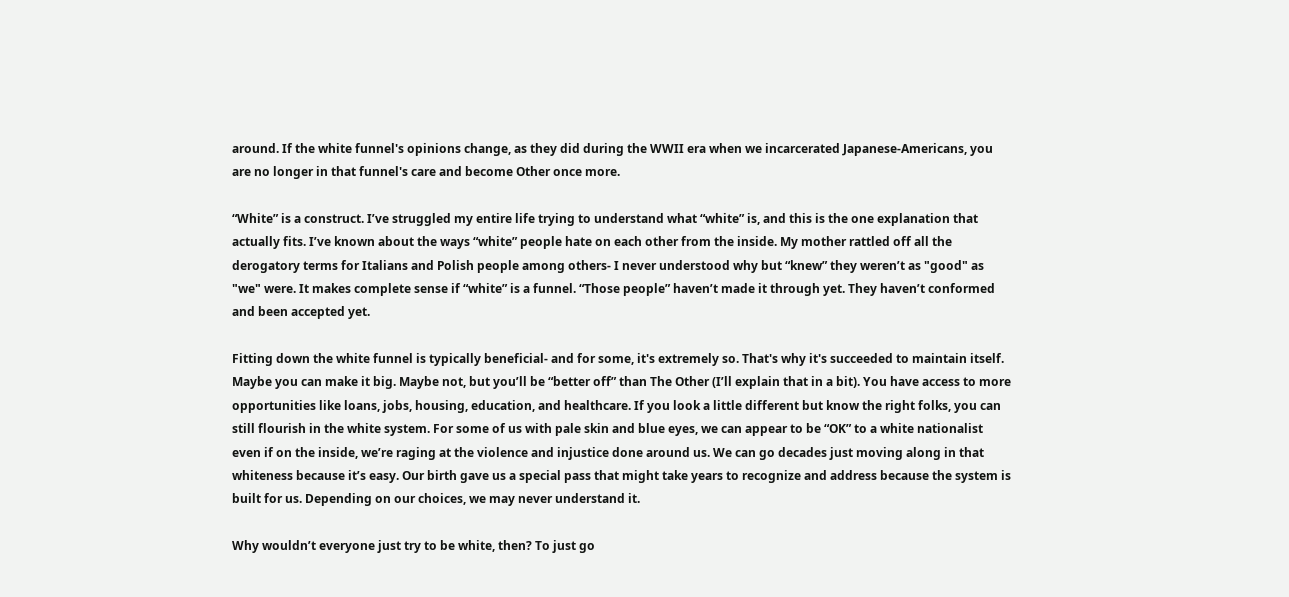around. If the white funnel's opinions change, as they did during the WWII era when we incarcerated Japanese-Americans, you are no longer in that funnel's care and become Other once more.

“White” is a construct. I’ve struggled my entire life trying to understand what “white” is, and this is the one explanation that actually fits. I’ve known about the ways “white” people hate on each other from the inside. My mother rattled off all the derogatory terms for Italians and Polish people among others- I never understood why but “knew” they weren’t as "good" as "we" were. It makes complete sense if “white” is a funnel. “Those people” haven’t made it through yet. They haven’t conformed and been accepted yet.

Fitting down the white funnel is typically beneficial- and for some, it's extremely so. That's why it's succeeded to maintain itself. Maybe you can make it big. Maybe not, but you’ll be “better off” than The Other (I’ll explain that in a bit). You have access to more opportunities like loans, jobs, housing, education, and healthcare. If you look a little different but know the right folks, you can still flourish in the white system. For some of us with pale skin and blue eyes, we can appear to be “OK” to a white nationalist even if on the inside, we’re raging at the violence and injustice done around us. We can go decades just moving along in that whiteness because it’s easy. Our birth gave us a special pass that might take years to recognize and address because the system is built for us. Depending on our choices, we may never understand it.

Why wouldn’t everyone just try to be white, then? To just go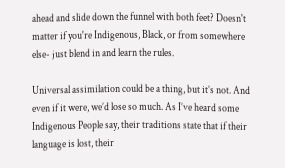ahead and slide down the funnel with both feet? Doesn't matter if you're Indigenous, Black, or from somewhere else- just blend in and learn the rules.

Universal assimilation could be a thing, but it’s not. And even if it were, we’d lose so much. As I’ve heard some Indigenous People say, their traditions state that if their language is lost, their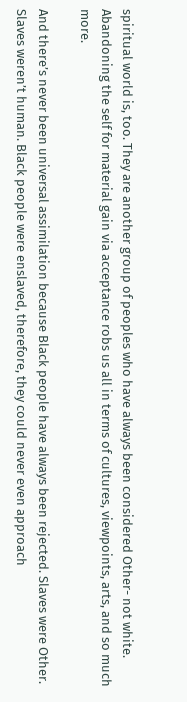spiritual world is, too. They are another group of peoples who have always been considered Other- not white. Abandoning the self for material gain via acceptance robs us all in terms of cultures, viewpoints, arts, and so much more.

And there’s never been universal assimilation because Black people have always been rejected. Slaves were Other. Slaves weren’t human. Black people were enslaved, therefore, they could never even approach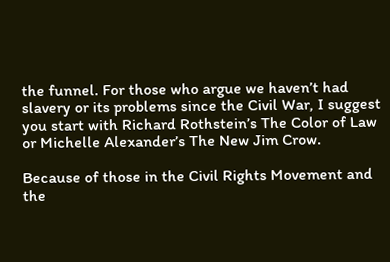the funnel. For those who argue we haven’t had slavery or its problems since the Civil War, I suggest you start with Richard Rothstein’s The Color of Law or Michelle Alexander’s The New Jim Crow.

Because of those in the Civil Rights Movement and the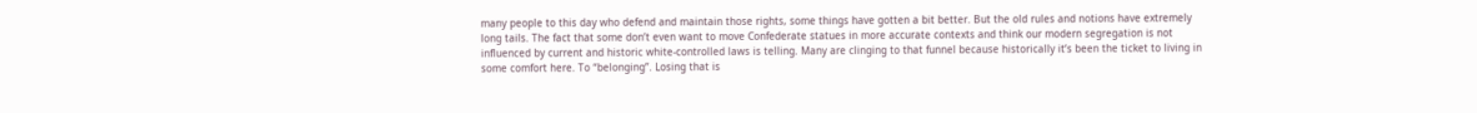many people to this day who defend and maintain those rights, some things have gotten a bit better. But the old rules and notions have extremely long tails. The fact that some don’t even want to move Confederate statues in more accurate contexts and think our modern segregation is not influenced by current and historic white-controlled laws is telling. Many are clinging to that funnel because historically it’s been the ticket to living in some comfort here. To “belonging”. Losing that is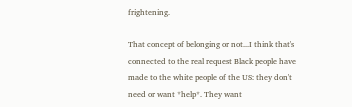frightening.

That concept of belonging or not...I think that's connected to the real request Black people have made to the white people of the US: they don't need or want *help*. They want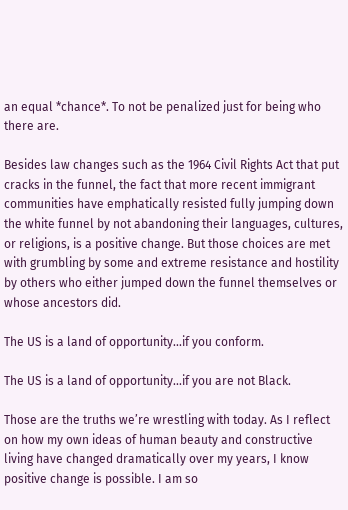an equal *chance*. To not be penalized just for being who there are.

Besides law changes such as the 1964 Civil Rights Act that put cracks in the funnel, the fact that more recent immigrant communities have emphatically resisted fully jumping down the white funnel by not abandoning their languages, cultures, or religions, is a positive change. But those choices are met with grumbling by some and extreme resistance and hostility by others who either jumped down the funnel themselves or whose ancestors did.

The US is a land of opportunity...if you conform.

The US is a land of opportunity...if you are not Black.

Those are the truths we’re wrestling with today. As I reflect on how my own ideas of human beauty and constructive living have changed dramatically over my years, I know positive change is possible. I am so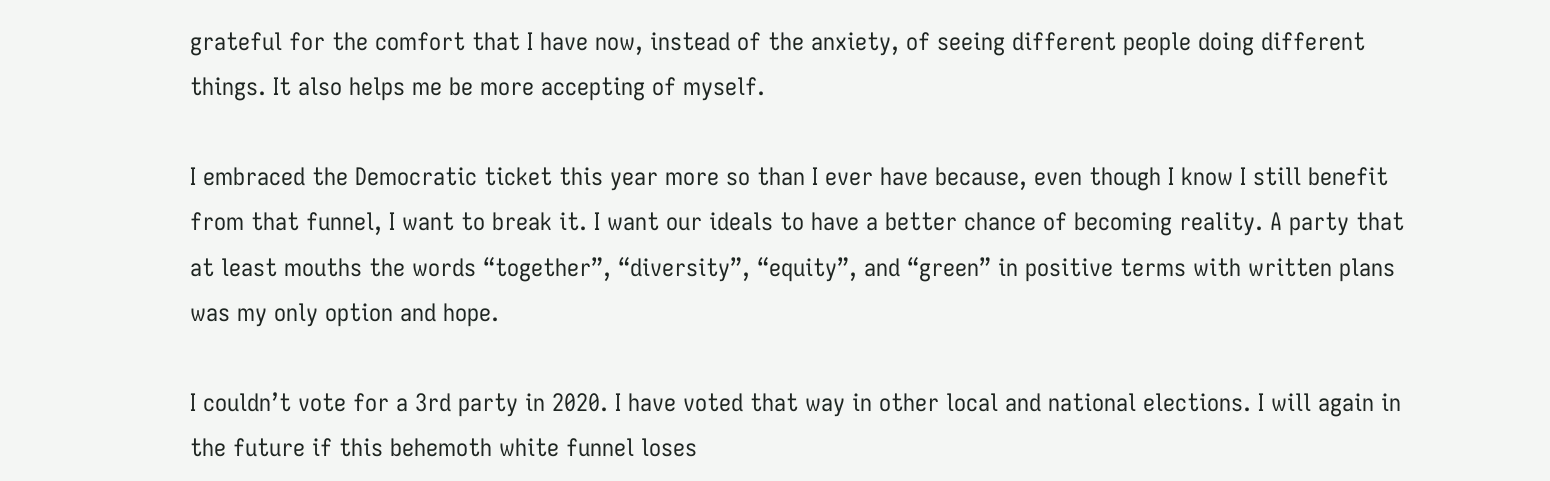grateful for the comfort that I have now, instead of the anxiety, of seeing different people doing different things. It also helps me be more accepting of myself.

I embraced the Democratic ticket this year more so than I ever have because, even though I know I still benefit from that funnel, I want to break it. I want our ideals to have a better chance of becoming reality. A party that at least mouths the words “together”, “diversity”, “equity”, and “green” in positive terms with written plans was my only option and hope.

I couldn’t vote for a 3rd party in 2020. I have voted that way in other local and national elections. I will again in the future if this behemoth white funnel loses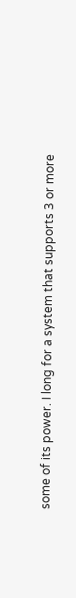some of its power. I long for a system that supports 3 or more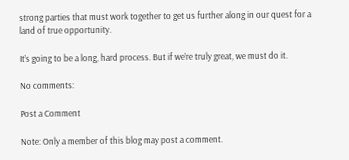strong parties that must work together to get us further along in our quest for a land of true opportunity.

It’s going to be a long, hard process. But if we’re truly great, we must do it.

No comments:

Post a Comment

Note: Only a member of this blog may post a comment.